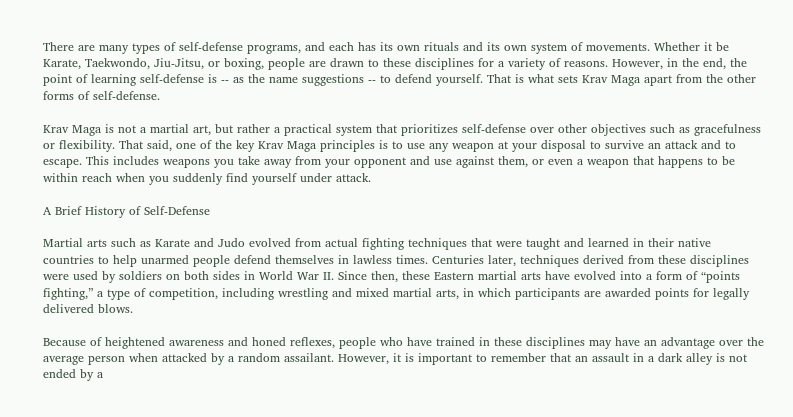There are many types of self-defense programs, and each has its own rituals and its own system of movements. Whether it be Karate, Taekwondo, Jiu-Jitsu, or boxing, people are drawn to these disciplines for a variety of reasons. However, in the end, the point of learning self-defense is -- as the name suggestions -- to defend yourself. That is what sets Krav Maga apart from the other forms of self-defense.

Krav Maga is not a martial art, but rather a practical system that prioritizes self-defense over other objectives such as gracefulness or flexibility. That said, one of the key Krav Maga principles is to use any weapon at your disposal to survive an attack and to escape. This includes weapons you take away from your opponent and use against them, or even a weapon that happens to be within reach when you suddenly find yourself under attack.

A Brief History of Self-Defense

Martial arts such as Karate and Judo evolved from actual fighting techniques that were taught and learned in their native countries to help unarmed people defend themselves in lawless times. Centuries later, techniques derived from these disciplines were used by soldiers on both sides in World War II. Since then, these Eastern martial arts have evolved into a form of “points fighting,” a type of competition, including wrestling and mixed martial arts, in which participants are awarded points for legally delivered blows.

Because of heightened awareness and honed reflexes, people who have trained in these disciplines may have an advantage over the average person when attacked by a random assailant. However, it is important to remember that an assault in a dark alley is not ended by a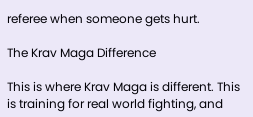referee when someone gets hurt.

The Krav Maga Difference

This is where Krav Maga is different. This is training for real world fighting, and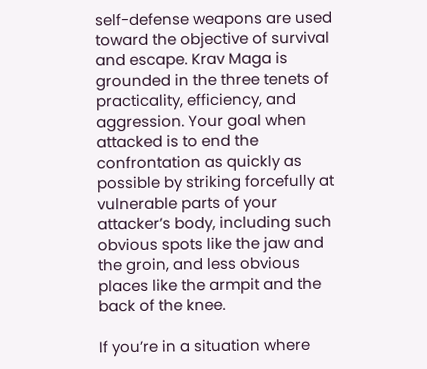self-defense weapons are used toward the objective of survival and escape. Krav Maga is grounded in the three tenets of practicality, efficiency, and aggression. Your goal when attacked is to end the confrontation as quickly as possible by striking forcefully at vulnerable parts of your attacker’s body, including such obvious spots like the jaw and the groin, and less obvious places like the armpit and the back of the knee.

If you’re in a situation where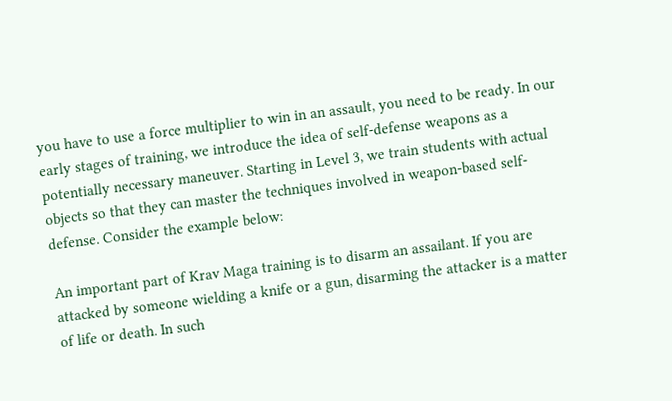you have to use a force multiplier to win in an assault, you need to be ready. In our early stages of training, we introduce the idea of self-defense weapons as a potentially necessary maneuver. Starting in Level 3, we train students with actual objects so that they can master the techniques involved in weapon-based self-defense. Consider the example below:

An important part of Krav Maga training is to disarm an assailant. If you are attacked by someone wielding a knife or a gun, disarming the attacker is a matter of life or death. In such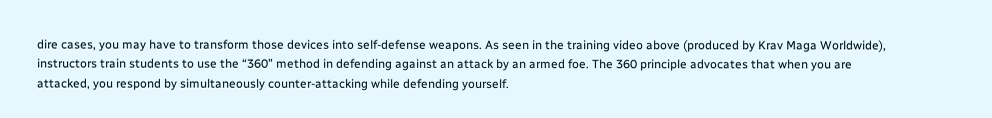dire cases, you may have to transform those devices into self-defense weapons. As seen in the training video above (produced by Krav Maga Worldwide), instructors train students to use the “360” method in defending against an attack by an armed foe. The 360 principle advocates that when you are attacked, you respond by simultaneously counter-attacking while defending yourself.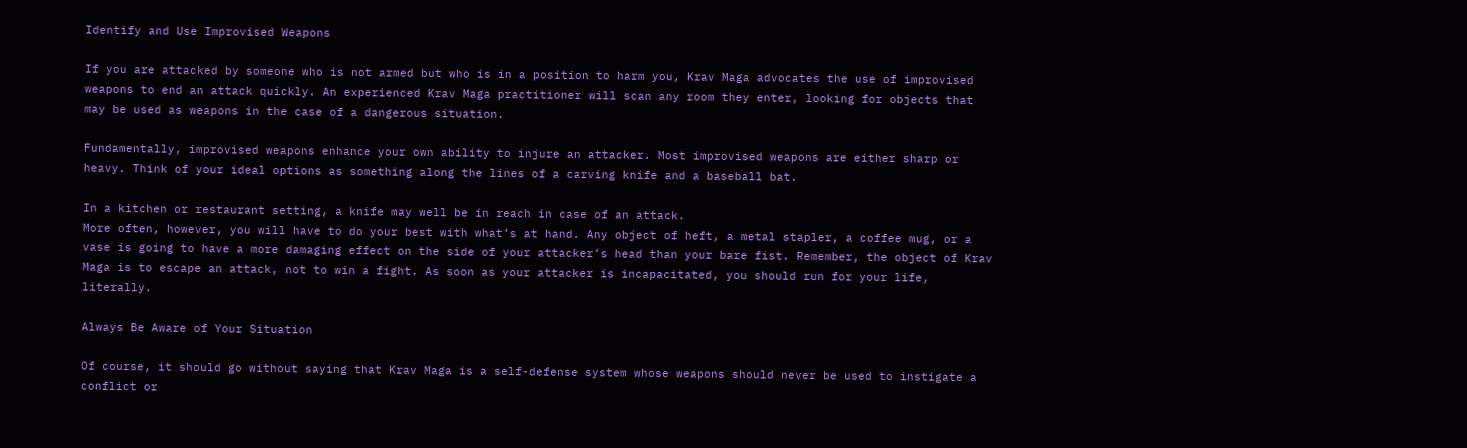Identify and Use Improvised Weapons

If you are attacked by someone who is not armed but who is in a position to harm you, Krav Maga advocates the use of improvised weapons to end an attack quickly. An experienced Krav Maga practitioner will scan any room they enter, looking for objects that may be used as weapons in the case of a dangerous situation.

Fundamentally, improvised weapons enhance your own ability to injure an attacker. Most improvised weapons are either sharp or heavy. Think of your ideal options as something along the lines of a carving knife and a baseball bat.

In a kitchen or restaurant setting, a knife may well be in reach in case of an attack.
More often, however, you will have to do your best with what’s at hand. Any object of heft, a metal stapler, a coffee mug, or a vase is going to have a more damaging effect on the side of your attacker’s head than your bare fist. Remember, the object of Krav Maga is to escape an attack, not to win a fight. As soon as your attacker is incapacitated, you should run for your life, literally.

Always Be Aware of Your Situation

Of course, it should go without saying that Krav Maga is a self-defense system whose weapons should never be used to instigate a conflict or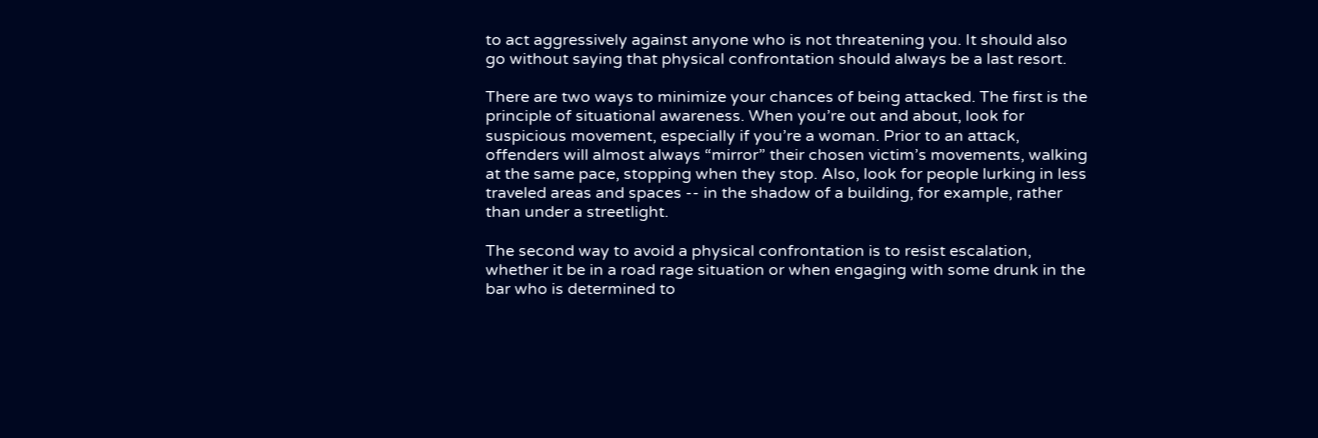to act aggressively against anyone who is not threatening you. It should also go without saying that physical confrontation should always be a last resort.

There are two ways to minimize your chances of being attacked. The first is the principle of situational awareness. When you’re out and about, look for suspicious movement, especially if you’re a woman. Prior to an attack, offenders will almost always “mirror” their chosen victim’s movements, walking at the same pace, stopping when they stop. Also, look for people lurking in less traveled areas and spaces -- in the shadow of a building, for example, rather than under a streetlight.

The second way to avoid a physical confrontation is to resist escalation, whether it be in a road rage situation or when engaging with some drunk in the bar who is determined to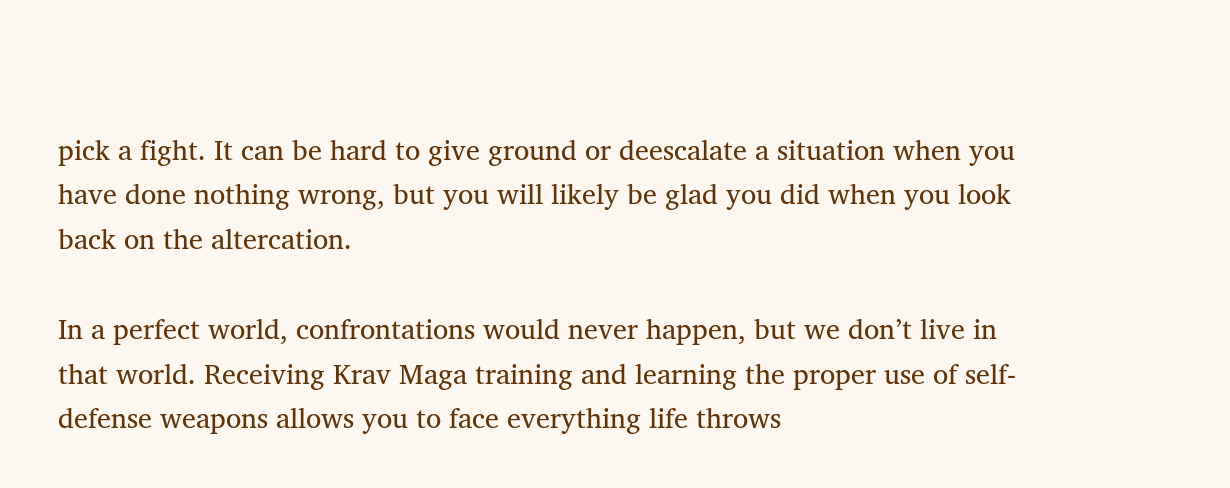pick a fight. It can be hard to give ground or deescalate a situation when you have done nothing wrong, but you will likely be glad you did when you look back on the altercation.

In a perfect world, confrontations would never happen, but we don’t live in that world. Receiving Krav Maga training and learning the proper use of self-defense weapons allows you to face everything life throws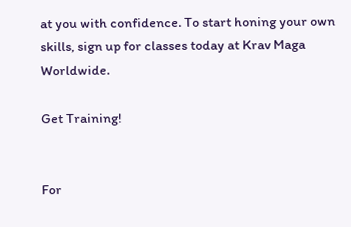at you with confidence. To start honing your own skills, sign up for classes today at Krav Maga Worldwide.

Get Training!


For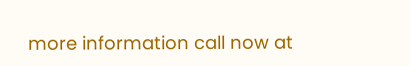more information call now at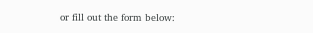or fill out the form below: